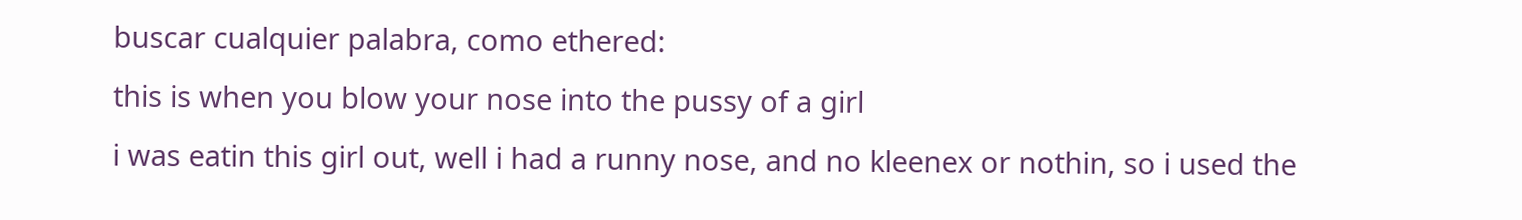buscar cualquier palabra, como ethered:
this is when you blow your nose into the pussy of a girl
i was eatin this girl out, well i had a runny nose, and no kleenex or nothin, so i used the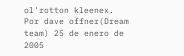ol'rotton kleenex.
Por dave offner(Dream team) 25 de enero de 2005